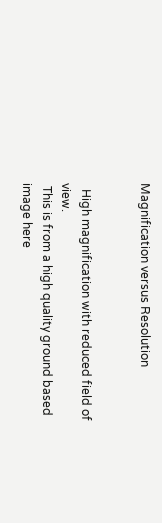Magnification versus Resolution


  High magnification with reduced field of view.
 This is from a high quality ground based image here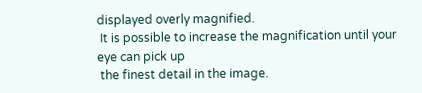displayed overly magnified.
 It is possible to increase the magnification until your eye can pick up
 the finest detail in the image.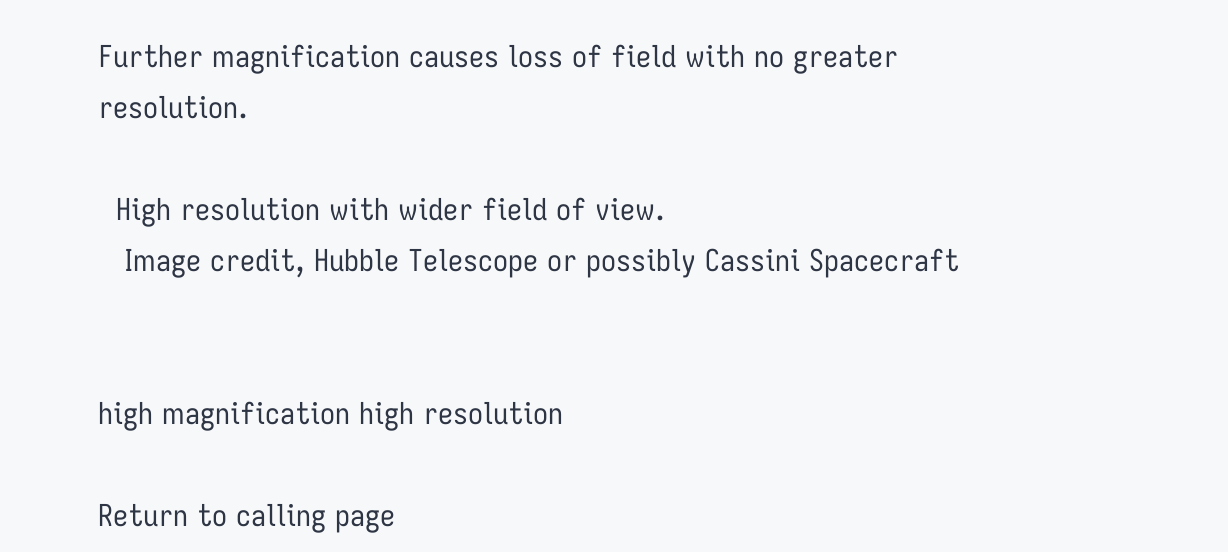Further magnification causes loss of field with no greater resolution.

  High resolution with wider field of view.
   Image credit, Hubble Telescope or possibly Cassini Spacecraft


high magnification high resolution

Return to calling page